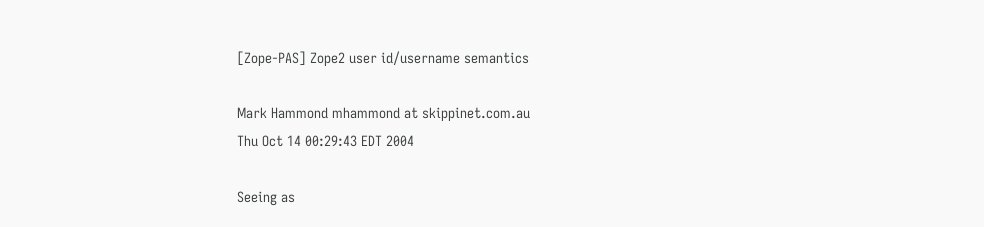[Zope-PAS] Zope2 user id/username semantics

Mark Hammond mhammond at skippinet.com.au
Thu Oct 14 00:29:43 EDT 2004

Seeing as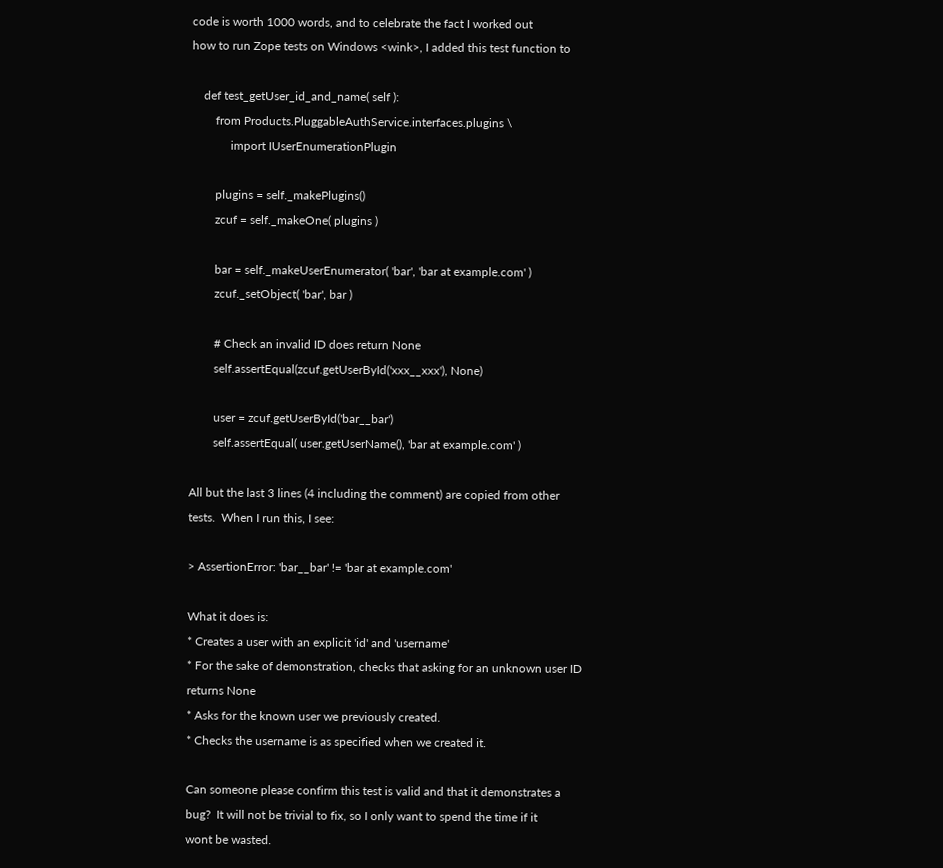code is worth 1000 words, and to celebrate the fact I worked out
how to run Zope tests on Windows <wink>, I added this test function to

    def test_getUser_id_and_name( self ):
        from Products.PluggableAuthService.interfaces.plugins \
             import IUserEnumerationPlugin

        plugins = self._makePlugins()
        zcuf = self._makeOne( plugins )

        bar = self._makeUserEnumerator( 'bar', 'bar at example.com' )
        zcuf._setObject( 'bar', bar )

        # Check an invalid ID does return None
        self.assertEqual(zcuf.getUserById('xxx__xxx'), None)

        user = zcuf.getUserById('bar__bar')
        self.assertEqual( user.getUserName(), 'bar at example.com' )

All but the last 3 lines (4 including the comment) are copied from other
tests.  When I run this, I see:

> AssertionError: 'bar__bar' != 'bar at example.com'

What it does is:
* Creates a user with an explicit 'id' and 'username'
* For the sake of demonstration, checks that asking for an unknown user ID
returns None
* Asks for the known user we previously created.
* Checks the username is as specified when we created it.

Can someone please confirm this test is valid and that it demonstrates a
bug?  It will not be trivial to fix, so I only want to spend the time if it
wont be wasted.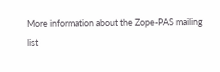More information about the Zope-PAS mailing list